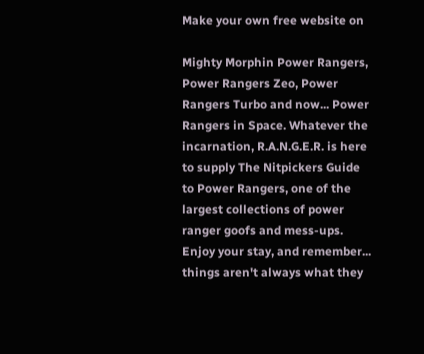Make your own free website on

Mighty Morphin Power Rangers, Power Rangers Zeo, Power Rangers Turbo and now... Power Rangers in Space. Whatever the incarnation, R.A.N.G.E.R. is here to supply The Nitpickers Guide to Power Rangers, one of the largest collections of power ranger goofs and mess-ups. Enjoy your stay, and remember... things aren't always what they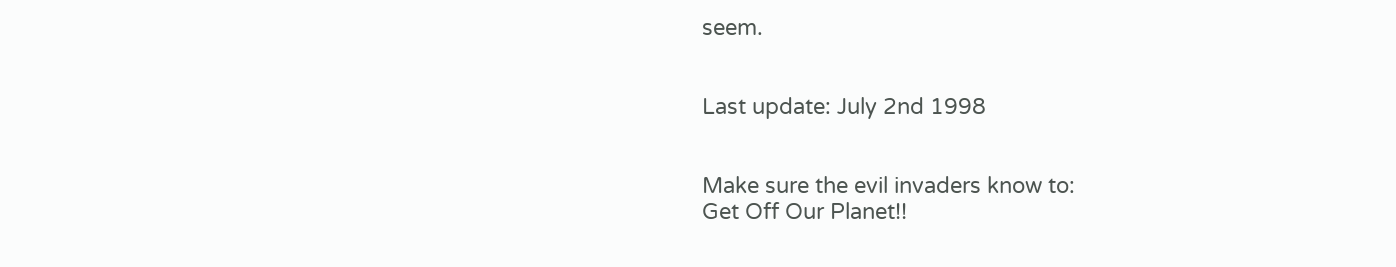seem.


Last update: July 2nd 1998


Make sure the evil invaders know to:
Get Off Our Planet!!